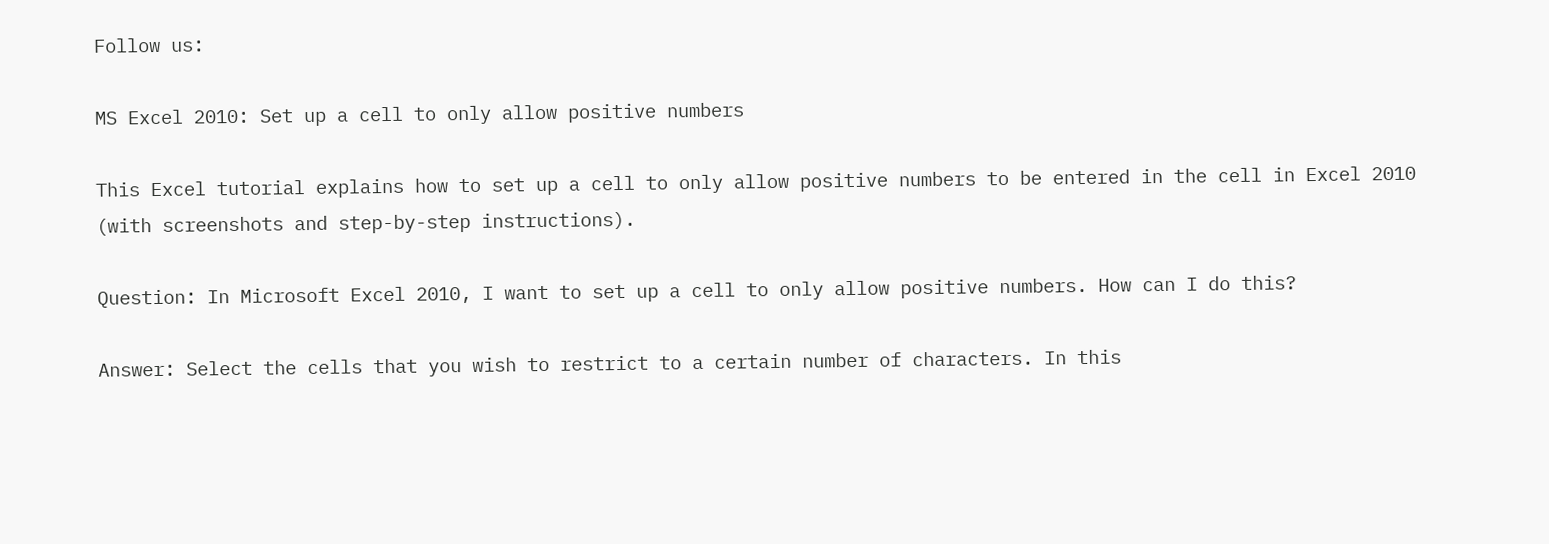Follow us:

MS Excel 2010: Set up a cell to only allow positive numbers

This Excel tutorial explains how to set up a cell to only allow positive numbers to be entered in the cell in Excel 2010 (with screenshots and step-by-step instructions).

Question: In Microsoft Excel 2010, I want to set up a cell to only allow positive numbers. How can I do this?

Answer: Select the cells that you wish to restrict to a certain number of characters. In this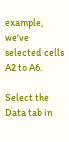example, we've selected cells A2 to A6.

Select the Data tab in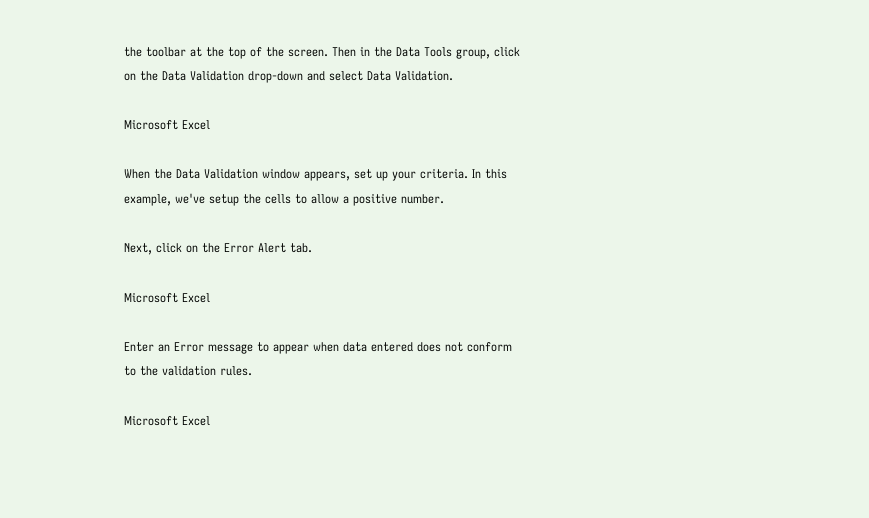the toolbar at the top of the screen. Then in the Data Tools group, click on the Data Validation drop-down and select Data Validation.

Microsoft Excel

When the Data Validation window appears, set up your criteria. In this example, we've setup the cells to allow a positive number.

Next, click on the Error Alert tab.

Microsoft Excel

Enter an Error message to appear when data entered does not conform to the validation rules.

Microsoft Excel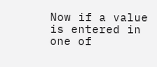Now if a value is entered in one of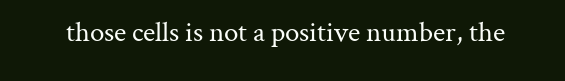those cells is not a positive number, the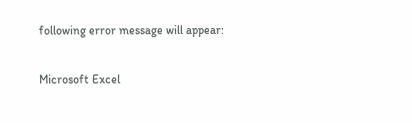following error message will appear:

Microsoft Excel